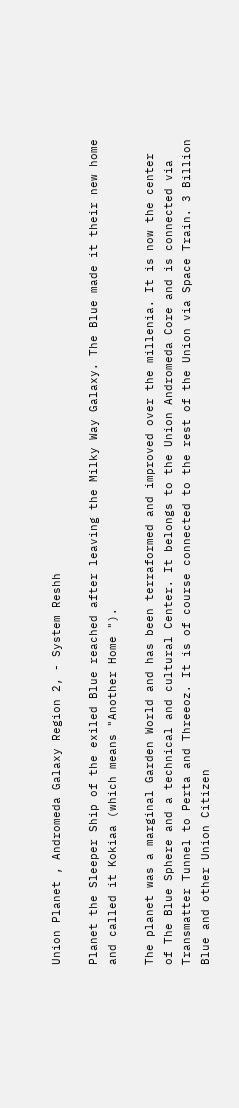Union Planet , Andromeda Galaxy Region 2, - System Reshh

Planet the Sleeper Ship of the exiled Blue reached after leaving the Milky Way Galaxy. The Blue made it their new home and called it Kokiaa (which means "Another Home ").

The planet was a marginal Garden World and has been terraformed and improved over the millenia. It is now the center of The Blue Sphere and a technical and cultural Center. It belongs to the Union Andromeda Core and is connected via Transmatter Tunnel to Perta and Threeoz. It is of course connected to the rest of the Union via Space Train. 3 Billion Blue and other Union Citizen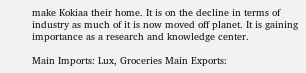make Kokiaa their home. It is on the decline in terms of industry as much of it is now moved off planet. It is gaining importance as a research and knowledge center.

Main Imports: Lux, Groceries Main Exports: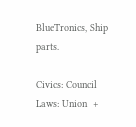BlueTronics, Ship parts.

Civics: Council Laws: Union  +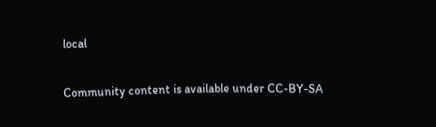local

Community content is available under CC-BY-SA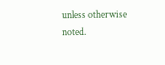unless otherwise noted.